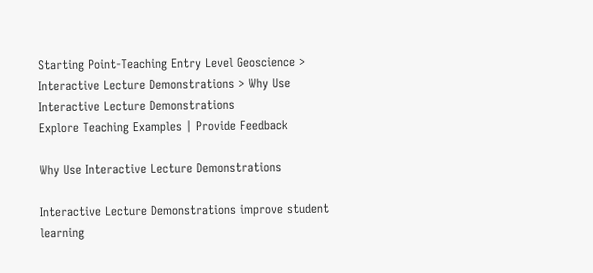Starting Point-Teaching Entry Level Geoscience > Interactive Lecture Demonstrations > Why Use Interactive Lecture Demonstrations
Explore Teaching Examples | Provide Feedback

Why Use Interactive Lecture Demonstrations

Interactive Lecture Demonstrations improve student learning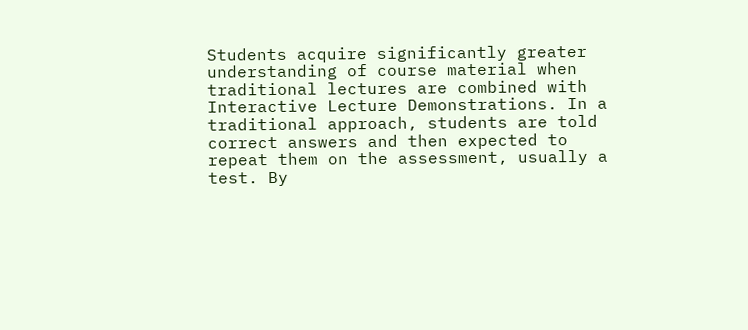Students acquire significantly greater understanding of course material when traditional lectures are combined with Interactive Lecture Demonstrations. In a traditional approach, students are told correct answers and then expected to repeat them on the assessment, usually a test. By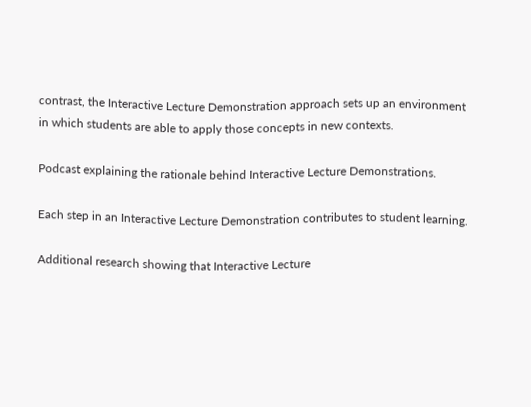contrast, the Interactive Lecture Demonstration approach sets up an environment in which students are able to apply those concepts in new contexts.

Podcast explaining the rationale behind Interactive Lecture Demonstrations.

Each step in an Interactive Lecture Demonstration contributes to student learning.

Additional research showing that Interactive Lecture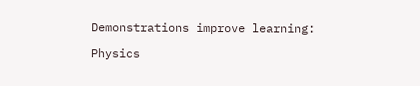Demonstrations improve learning:

Physics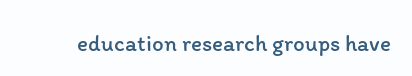education research groups have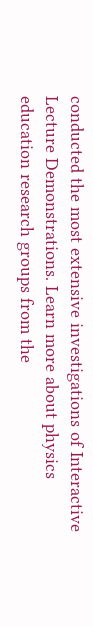conducted the most extensive investigations of Interactive Lecture Demonstrations. Learn more about physics education research groups from the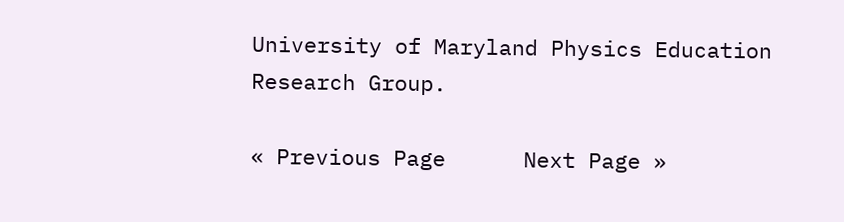University of Maryland Physics Education Research Group.

« Previous Page      Next Page »